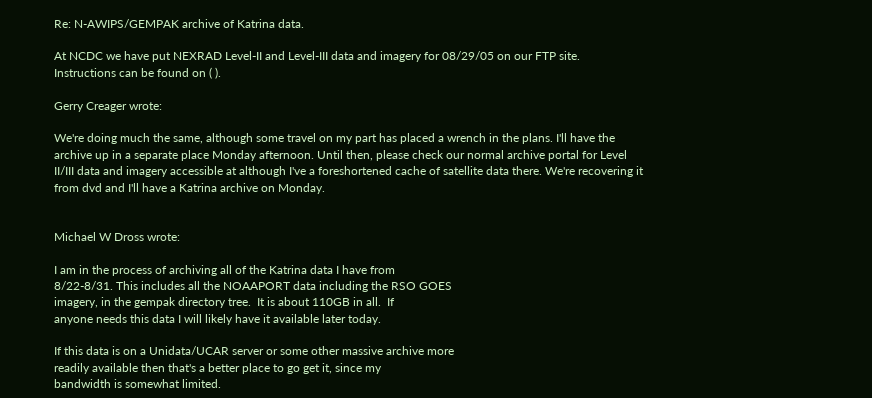Re: N-AWIPS/GEMPAK archive of Katrina data.

At NCDC we have put NEXRAD Level-II and Level-III data and imagery for 08/29/05 on our FTP site. Instructions can be found on ( ).

Gerry Creager wrote:

We're doing much the same, although some travel on my part has placed a wrench in the plans. I'll have the archive up in a separate place Monday afternoon. Until then, please check our normal archive portal for Level II/III data and imagery accessible at although I've a foreshortened cache of satellite data there. We're recovering it from dvd and I'll have a Katrina archive on Monday.


Michael W Dross wrote:

I am in the process of archiving all of the Katrina data I have from
8/22-8/31. This includes all the NOAAPORT data including the RSO GOES
imagery, in the gempak directory tree.  It is about 110GB in all.  If
anyone needs this data I will likely have it available later today.

If this data is on a Unidata/UCAR server or some other massive archive more
readily available then that's a better place to go get it, since my
bandwidth is somewhat limited.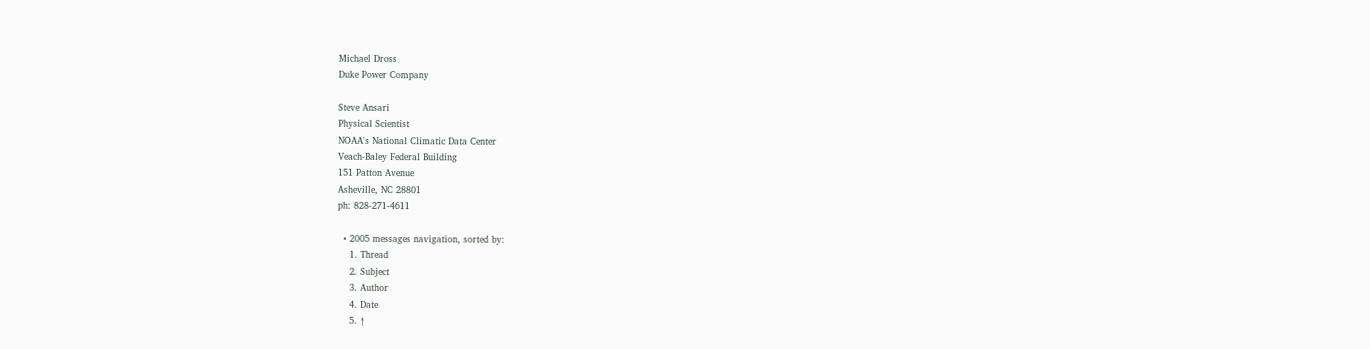Michael Dross
Duke Power Company

Steve Ansari
Physical Scientist
NOAA's National Climatic Data Center
Veach-Baley Federal Building
151 Patton Avenue
Asheville, NC 28801
ph: 828-271-4611

  • 2005 messages navigation, sorted by:
    1. Thread
    2. Subject
    3. Author
    4. Date
    5. ↑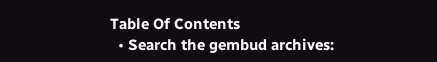Table Of Contents
  • Search the gembud archives: